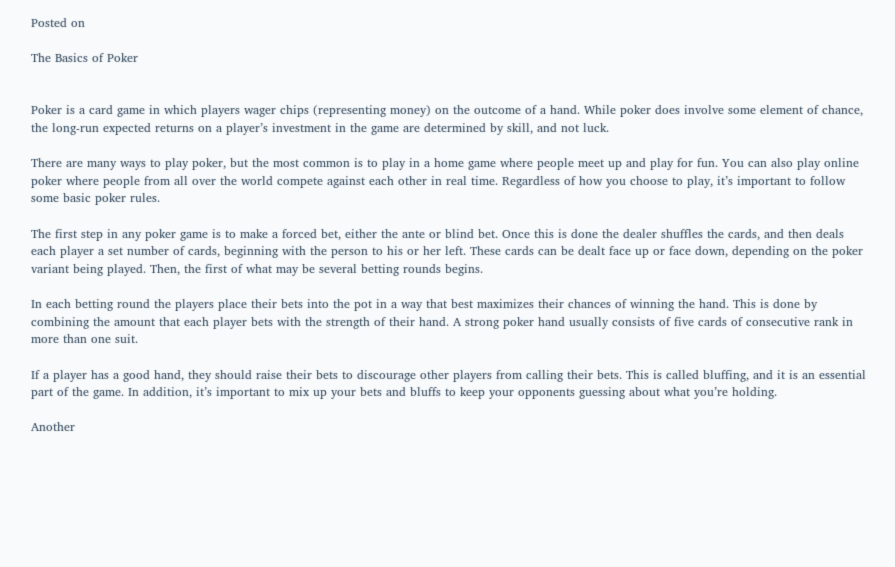Posted on

The Basics of Poker


Poker is a card game in which players wager chips (representing money) on the outcome of a hand. While poker does involve some element of chance, the long-run expected returns on a player’s investment in the game are determined by skill, and not luck.

There are many ways to play poker, but the most common is to play in a home game where people meet up and play for fun. You can also play online poker where people from all over the world compete against each other in real time. Regardless of how you choose to play, it’s important to follow some basic poker rules.

The first step in any poker game is to make a forced bet, either the ante or blind bet. Once this is done the dealer shuffles the cards, and then deals each player a set number of cards, beginning with the person to his or her left. These cards can be dealt face up or face down, depending on the poker variant being played. Then, the first of what may be several betting rounds begins.

In each betting round the players place their bets into the pot in a way that best maximizes their chances of winning the hand. This is done by combining the amount that each player bets with the strength of their hand. A strong poker hand usually consists of five cards of consecutive rank in more than one suit.

If a player has a good hand, they should raise their bets to discourage other players from calling their bets. This is called bluffing, and it is an essential part of the game. In addition, it’s important to mix up your bets and bluffs to keep your opponents guessing about what you’re holding.

Another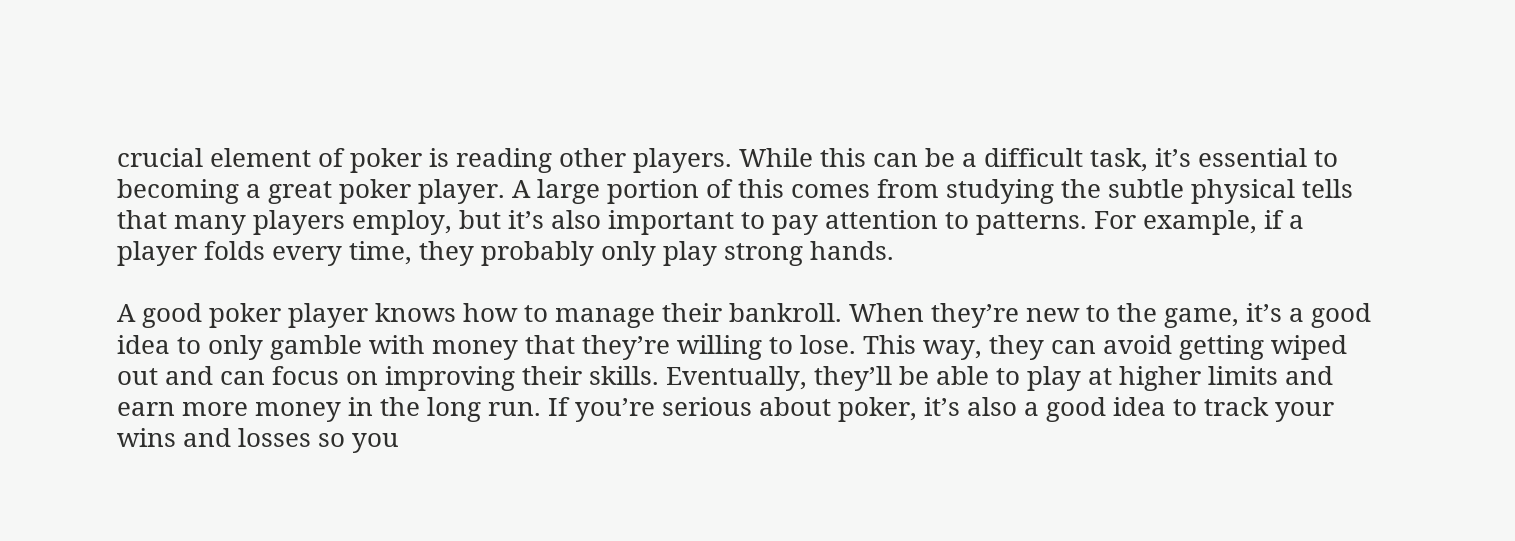crucial element of poker is reading other players. While this can be a difficult task, it’s essential to becoming a great poker player. A large portion of this comes from studying the subtle physical tells that many players employ, but it’s also important to pay attention to patterns. For example, if a player folds every time, they probably only play strong hands.

A good poker player knows how to manage their bankroll. When they’re new to the game, it’s a good idea to only gamble with money that they’re willing to lose. This way, they can avoid getting wiped out and can focus on improving their skills. Eventually, they’ll be able to play at higher limits and earn more money in the long run. If you’re serious about poker, it’s also a good idea to track your wins and losses so you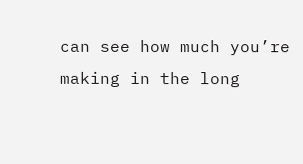can see how much you’re making in the long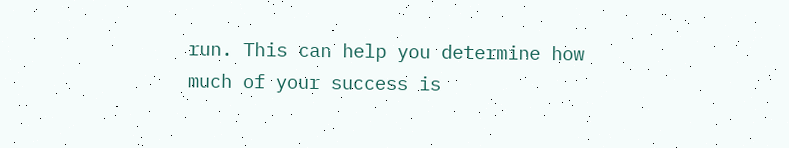run. This can help you determine how much of your success is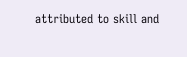attributed to skill and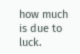how much is due to luck.